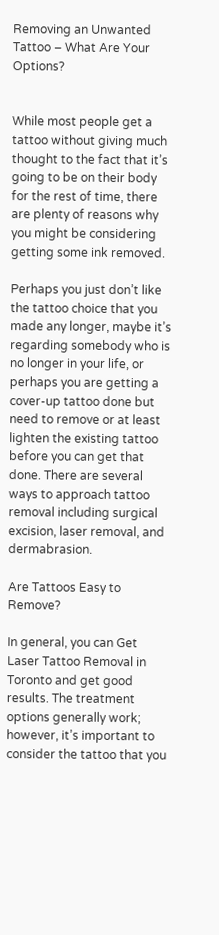Removing an Unwanted Tattoo – What Are Your Options?


While most people get a tattoo without giving much thought to the fact that it’s going to be on their body for the rest of time, there are plenty of reasons why you might be considering getting some ink removed.

Perhaps you just don’t like the tattoo choice that you made any longer, maybe it’s regarding somebody who is no longer in your life, or perhaps you are getting a cover-up tattoo done but need to remove or at least lighten the existing tattoo before you can get that done. There are several ways to approach tattoo removal including surgical excision, laser removal, and dermabrasion.

Are Tattoos Easy to Remove?

In general, you can Get Laser Tattoo Removal in Toronto and get good results. The treatment options generally work; however, it’s important to consider the tattoo that you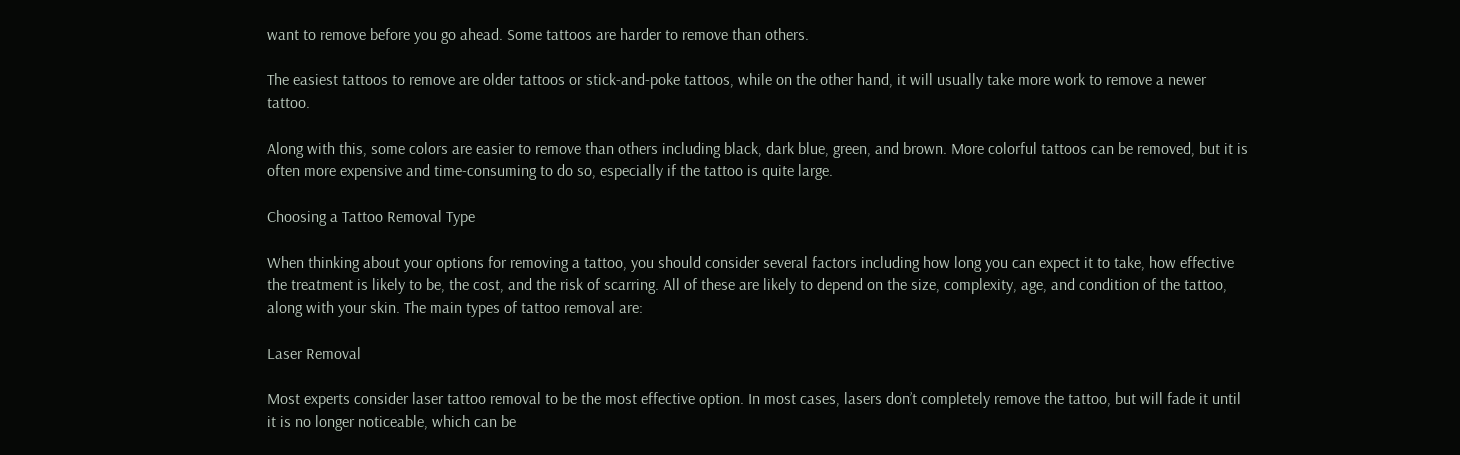want to remove before you go ahead. Some tattoos are harder to remove than others.

The easiest tattoos to remove are older tattoos or stick-and-poke tattoos, while on the other hand, it will usually take more work to remove a newer tattoo.

Along with this, some colors are easier to remove than others including black, dark blue, green, and brown. More colorful tattoos can be removed, but it is often more expensive and time-consuming to do so, especially if the tattoo is quite large.

Choosing a Tattoo Removal Type

When thinking about your options for removing a tattoo, you should consider several factors including how long you can expect it to take, how effective the treatment is likely to be, the cost, and the risk of scarring. All of these are likely to depend on the size, complexity, age, and condition of the tattoo, along with your skin. The main types of tattoo removal are:

Laser Removal

Most experts consider laser tattoo removal to be the most effective option. In most cases, lasers don’t completely remove the tattoo, but will fade it until it is no longer noticeable, which can be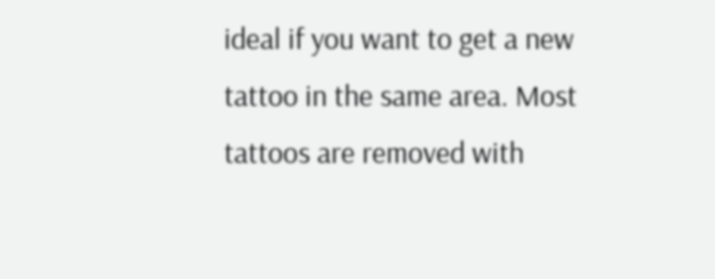ideal if you want to get a new tattoo in the same area. Most tattoos are removed with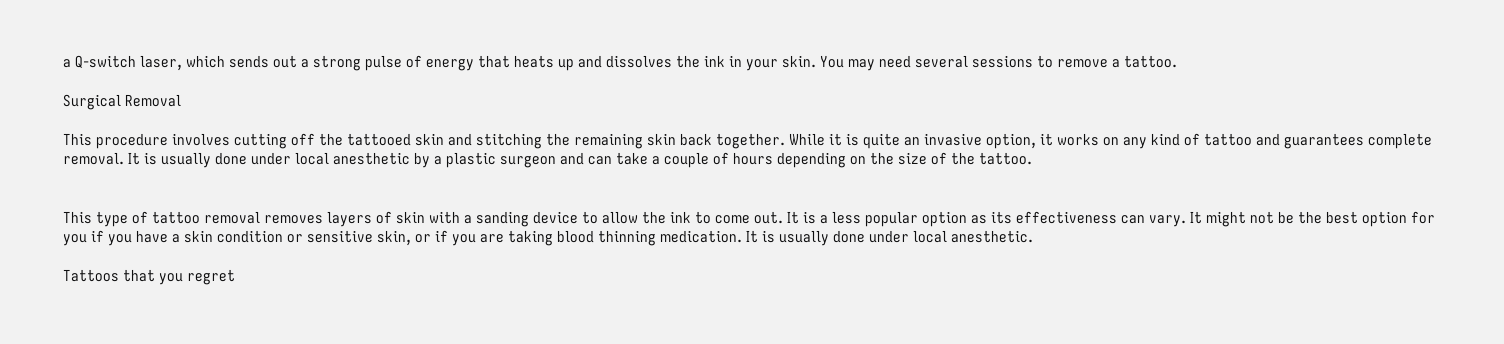a Q-switch laser, which sends out a strong pulse of energy that heats up and dissolves the ink in your skin. You may need several sessions to remove a tattoo.

Surgical Removal

This procedure involves cutting off the tattooed skin and stitching the remaining skin back together. While it is quite an invasive option, it works on any kind of tattoo and guarantees complete removal. It is usually done under local anesthetic by a plastic surgeon and can take a couple of hours depending on the size of the tattoo.


This type of tattoo removal removes layers of skin with a sanding device to allow the ink to come out. It is a less popular option as its effectiveness can vary. It might not be the best option for you if you have a skin condition or sensitive skin, or if you are taking blood thinning medication. It is usually done under local anesthetic.

Tattoos that you regret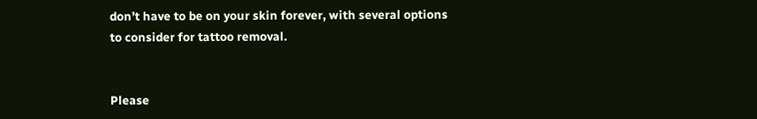don’t have to be on your skin forever, with several options to consider for tattoo removal.


Please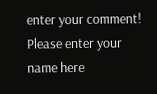enter your comment!
Please enter your name here